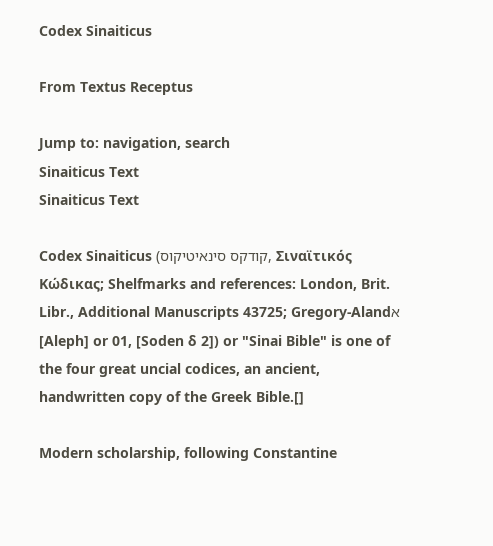Codex Sinaiticus

From Textus Receptus

Jump to: navigation, search
Sinaiticus Text
Sinaiticus Text

Codex Sinaiticus (קודקס סינאיטיקוס, Σιναϊτικός Κώδικας; Shelfmarks and references: London, Brit. Libr., Additional Manuscripts 43725; Gregory-Alandא [Aleph] or 01, [Soden δ 2]) or "Sinai Bible" is one of the four great uncial codices, an ancient, handwritten copy of the Greek Bible.[]

Modern scholarship, following Constantine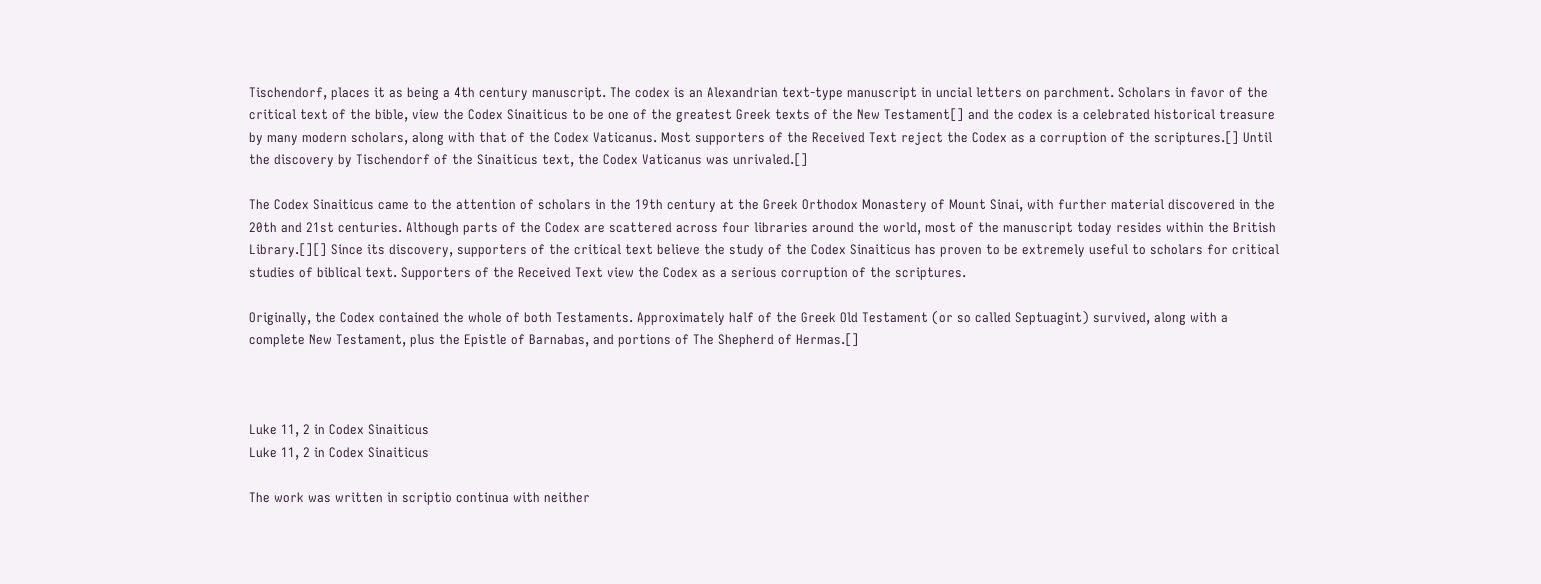Tischendorf, places it as being a 4th century manuscript. The codex is an Alexandrian text-type manuscript in uncial letters on parchment. Scholars in favor of the critical text of the bible, view the Codex Sinaiticus to be one of the greatest Greek texts of the New Testament[] and the codex is a celebrated historical treasure by many modern scholars, along with that of the Codex Vaticanus. Most supporters of the Received Text reject the Codex as a corruption of the scriptures.[] Until the discovery by Tischendorf of the Sinaiticus text, the Codex Vaticanus was unrivaled.[]

The Codex Sinaiticus came to the attention of scholars in the 19th century at the Greek Orthodox Monastery of Mount Sinai, with further material discovered in the 20th and 21st centuries. Although parts of the Codex are scattered across four libraries around the world, most of the manuscript today resides within the British Library.[][] Since its discovery, supporters of the critical text believe the study of the Codex Sinaiticus has proven to be extremely useful to scholars for critical studies of biblical text. Supporters of the Received Text view the Codex as a serious corruption of the scriptures.

Originally, the Codex contained the whole of both Testaments. Approximately half of the Greek Old Testament (or so called Septuagint) survived, along with a complete New Testament, plus the Epistle of Barnabas, and portions of The Shepherd of Hermas.[]



Luke 11, 2 in Codex Sinaiticus
Luke 11, 2 in Codex Sinaiticus

The work was written in scriptio continua with neither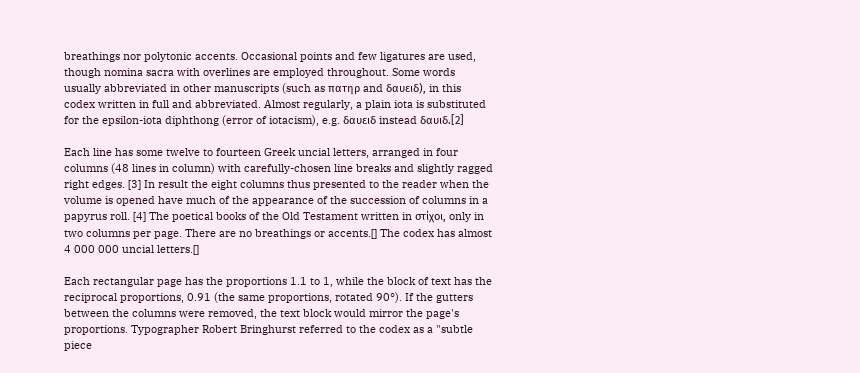breathings nor polytonic accents. Occasional points and few ligatures are used, though nomina sacra with overlines are employed throughout. Some words usually abbreviated in other manuscripts (such as πατηρ and δαυειδ), in this codex written in full and abbreviated. Almost regularly, a plain iota is substituted for the epsilon-iota diphthong (error of iotacism), e.g. δαυειδ instead δαυιδ.[2]

Each line has some twelve to fourteen Greek uncial letters, arranged in four columns (48 lines in column) with carefully-chosen line breaks and slightly ragged right edges. [3] In result the eight columns thus presented to the reader when the volume is opened have much of the appearance of the succession of columns in a papyrus roll. [4] The poetical books of the Old Testament written in στίχοι, only in two columns per page. There are no breathings or accents.[] The codex has almost 4 000 000 uncial letters.[]

Each rectangular page has the proportions 1.1 to 1, while the block of text has the reciprocal proportions, 0.91 (the same proportions, rotated 90°). If the gutters between the columns were removed, the text block would mirror the page's proportions. Typographer Robert Bringhurst referred to the codex as a "subtle piece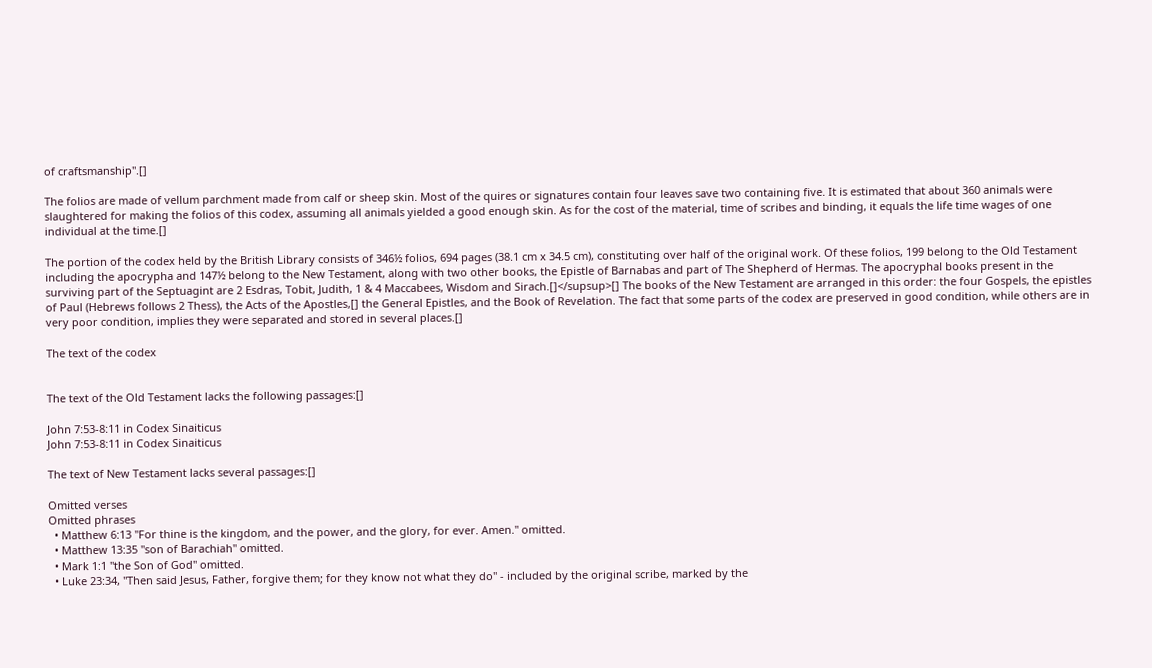of craftsmanship".[]

The folios are made of vellum parchment made from calf or sheep skin. Most of the quires or signatures contain four leaves save two containing five. It is estimated that about 360 animals were slaughtered for making the folios of this codex, assuming all animals yielded a good enough skin. As for the cost of the material, time of scribes and binding, it equals the life time wages of one individual at the time.[]

The portion of the codex held by the British Library consists of 346½ folios, 694 pages (38.1 cm x 34.5 cm), constituting over half of the original work. Of these folios, 199 belong to the Old Testament including the apocrypha and 147½ belong to the New Testament, along with two other books, the Epistle of Barnabas and part of The Shepherd of Hermas. The apocryphal books present in the surviving part of the Septuagint are 2 Esdras, Tobit, Judith, 1 & 4 Maccabees, Wisdom and Sirach.[]</supsup>[] The books of the New Testament are arranged in this order: the four Gospels, the epistles of Paul (Hebrews follows 2 Thess), the Acts of the Apostles,[] the General Epistles, and the Book of Revelation. The fact that some parts of the codex are preserved in good condition, while others are in very poor condition, implies they were separated and stored in several places.[]

The text of the codex


The text of the Old Testament lacks the following passages:[]

John 7:53-8:11 in Codex Sinaiticus
John 7:53-8:11 in Codex Sinaiticus

The text of New Testament lacks several passages:[]

Omitted verses
Omitted phrases
  • Matthew 6:13 "For thine is the kingdom, and the power, and the glory, for ever. Amen." omitted.
  • Matthew 13:35 "son of Barachiah" omitted.
  • Mark 1:1 "the Son of God" omitted.
  • Luke 23:34, "Then said Jesus, Father, forgive them; for they know not what they do" - included by the original scribe, marked by the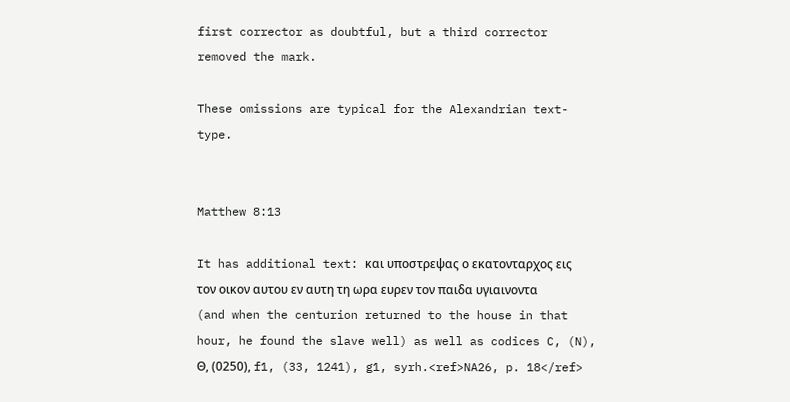first corrector as doubtful, but a third corrector removed the mark.

These omissions are typical for the Alexandrian text-type.


Matthew 8:13

It has additional text: και υποστρεψας ο εκατονταρχος εις τον οικον αυτου εν αυτη τη ωρα ευρεν τον παιδα υγιαινοντα (and when the centurion returned to the house in that hour, he found the slave well) as well as codices C, (N), Θ, (0250), f1, (33, 1241), g1, syrh.<ref>NA26, p. 18</ref>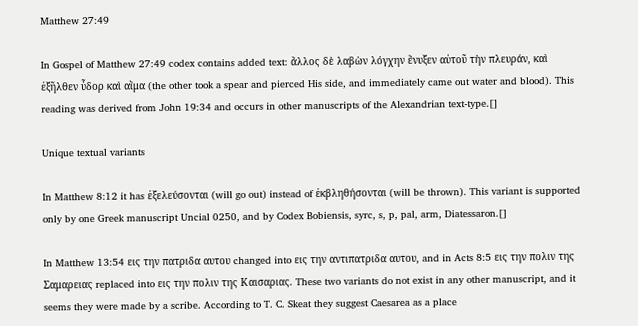Matthew 27:49

In Gospel of Matthew 27:49 codex contains added text: ἄλλος δὲ λαβὼν λόγχην ἒνυξεν αὐτοῦ τὴν πλευράν, καὶ ἐξῆλθεν ὖδορ καὶ αἳμα (the other took a spear and pierced His side, and immediately came out water and blood). This reading was derived from John 19:34 and occurs in other manuscripts of the Alexandrian text-type.[]

Unique textual variants

In Matthew 8:12 it has ἐξελεύσονται (will go out) instead of ἐκβληθήσονται (will be thrown). This variant is supported only by one Greek manuscript Uncial 0250, and by Codex Bobiensis, syrc, s, p, pal, arm, Diatessaron.[]

In Matthew 13:54 εις την πατριδα αυτου changed into εις την αντιπατριδα αυτου, and in Acts 8:5 εις την πολιν της Σαμαρειας replaced into εις την πολιν της Καισαριας. These two variants do not exist in any other manuscript, and it seems they were made by a scribe. According to T. C. Skeat they suggest Caesarea as a place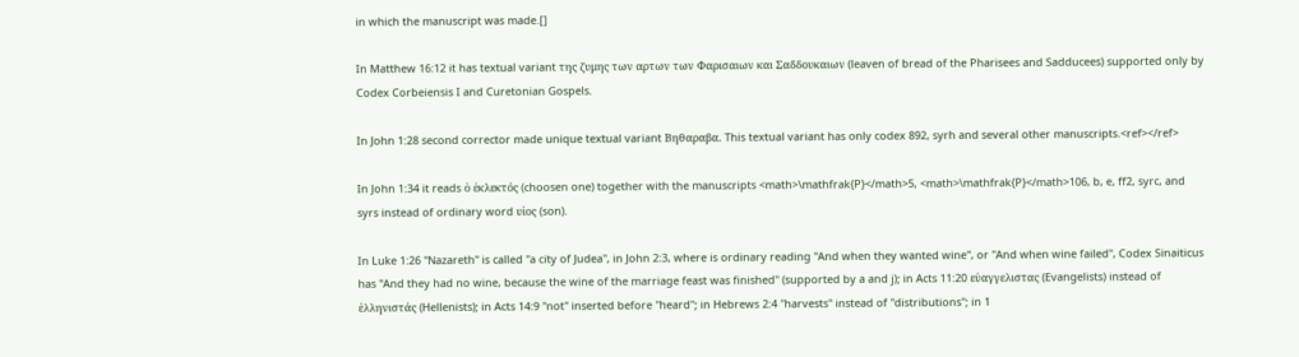in which the manuscript was made.[]

In Matthew 16:12 it has textual variant της ζυμης των αρτων των Φαρισαιων και Σαδδουκαιων (leaven of bread of the Pharisees and Sadducees) supported only by Codex Corbeiensis I and Curetonian Gospels.

In John 1:28 second corrector made unique textual variant Βηθαραβα. This textual variant has only codex 892, syrh and several other manuscripts.<ref></ref>

In John 1:34 it reads ὁ ἐκλεκτός (choosen one) together with the manuscripts <math>\mathfrak{P}</math>5, <math>\mathfrak{P}</math>106, b, e, ff2, syrc, and syrs instead of ordinary word υἱος (son).

In Luke 1:26 "Nazareth" is called "a city of Judea", in John 2:3, where is ordinary reading "And when they wanted wine", or "And when wine failed", Codex Sinaiticus has "And they had no wine, because the wine of the marriage feast was finished" (supported by a and j); in Acts 11:20 εὐαγγελιστας (Evangelists) instead of ἑλληνιστάς (Hellenists); in Acts 14:9 "not" inserted before "heard"; in Hebrews 2:4 "harvests" instead of "distributions"; in 1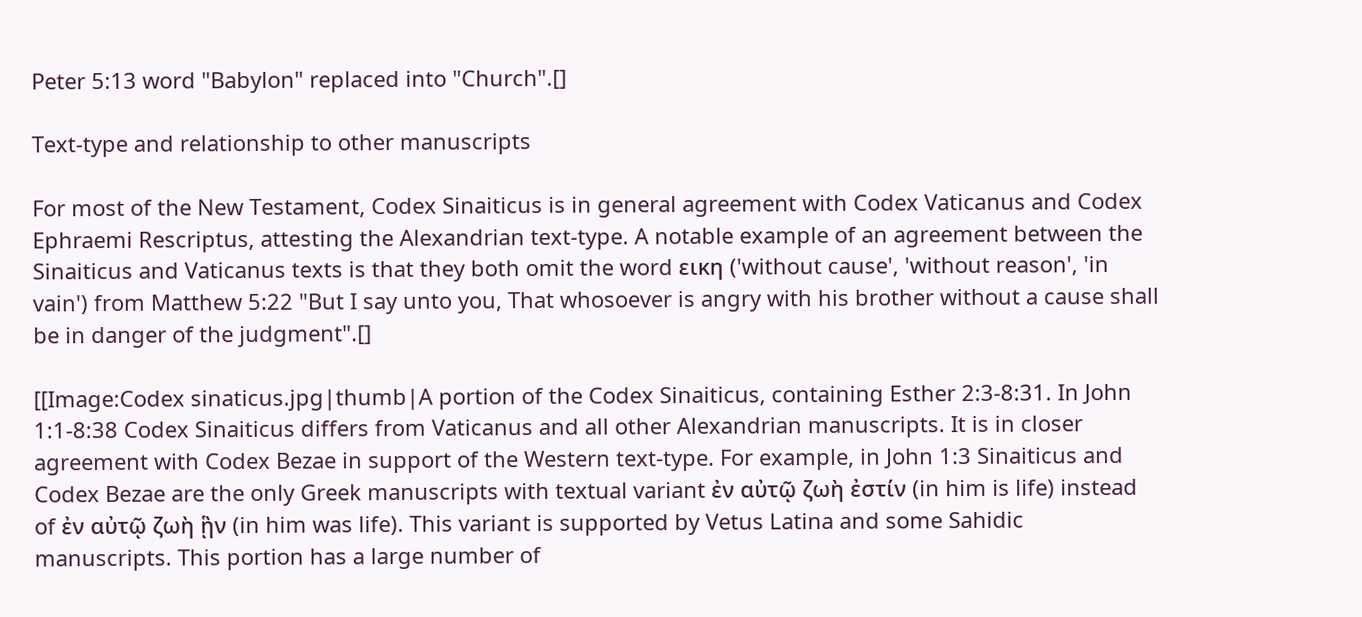Peter 5:13 word "Babylon" replaced into "Church".[]

Text-type and relationship to other manuscripts

For most of the New Testament, Codex Sinaiticus is in general agreement with Codex Vaticanus and Codex Ephraemi Rescriptus, attesting the Alexandrian text-type. A notable example of an agreement between the Sinaiticus and Vaticanus texts is that they both omit the word εικη ('without cause', 'without reason', 'in vain') from Matthew 5:22 "But I say unto you, That whosoever is angry with his brother without a cause shall be in danger of the judgment".[]

[[Image:Codex sinaticus.jpg|thumb|A portion of the Codex Sinaiticus, containing Esther 2:3-8:31. In John 1:1-8:38 Codex Sinaiticus differs from Vaticanus and all other Alexandrian manuscripts. It is in closer agreement with Codex Bezae in support of the Western text-type. For example, in John 1:3 Sinaiticus and Codex Bezae are the only Greek manuscripts with textual variant ἐν αὐτῷ ζωὴ ἐστίν (in him is life) instead of ἐν αὐτῷ ζωὴ ᾓν (in him was life). This variant is supported by Vetus Latina and some Sahidic manuscripts. This portion has a large number of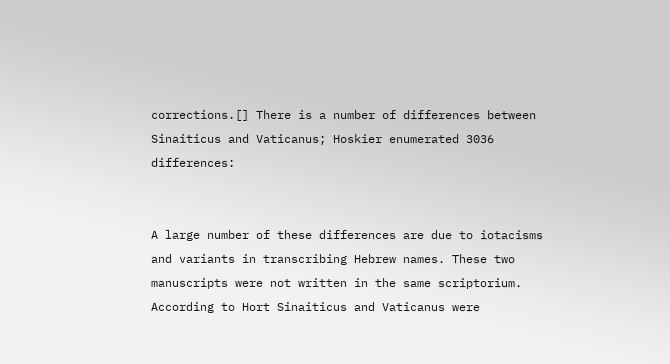corrections.[] There is a number of differences between Sinaiticus and Vaticanus; Hoskier enumerated 3036 differences:


A large number of these differences are due to iotacisms and variants in transcribing Hebrew names. These two manuscripts were not written in the same scriptorium. According to Hort Sinaiticus and Vaticanus were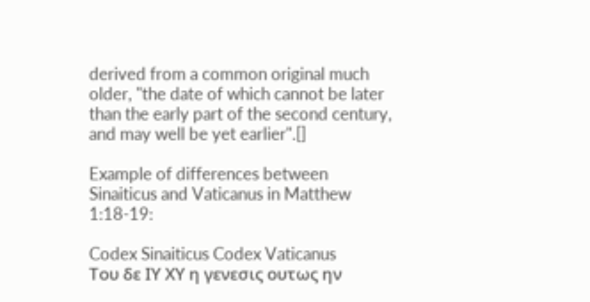derived from a common original much older, "the date of which cannot be later than the early part of the second century, and may well be yet earlier".[]

Example of differences between Sinaiticus and Vaticanus in Matthew 1:18-19:

Codex Sinaiticus Codex Vaticanus
Του δε ΙΥ ΧΥ η γενεσις ουτως ην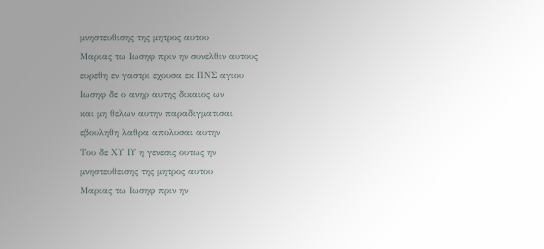μνηστευθισης της μητρος αυτου
Μαριας τω Ιωσηφ πριν ην συνελθιν αυτους
ευρεθη εν γαστρι εχουσα εκ ΠΝΣ αγιου
Ιωσηφ δε ο ανηρ αυτης δικαιος ων
και μη θελων αυτην παραδιγματισαι
εβουληθη λαθρα απολυσαι αυτην
Του δε ΧΥ ΙΥ η γενεσις ουτως ην
μνηστευθεισης της μητρος αυτου
Μαριας τω Ιωσηφ πριν ην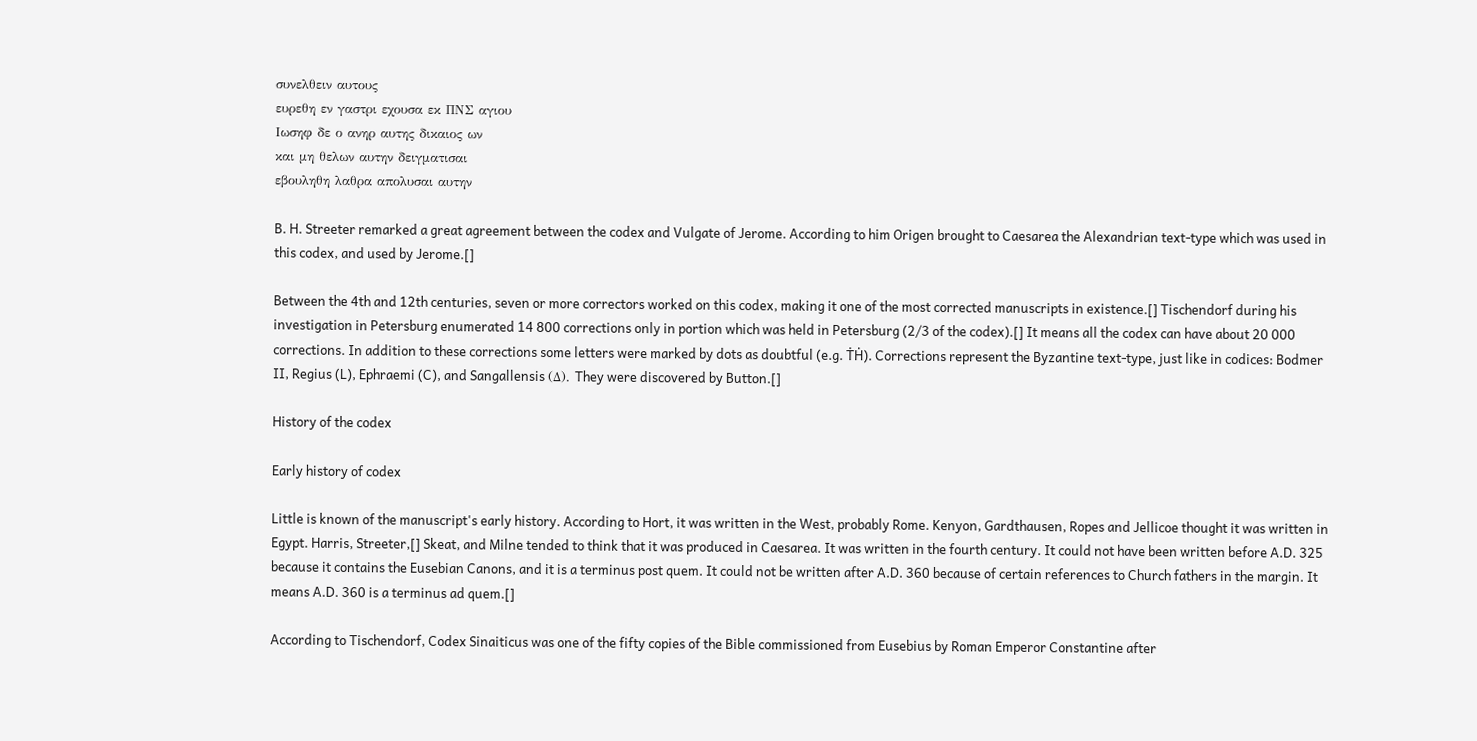συνελθειν αυτους
ευρεθη εν γαστρι εχουσα εκ ΠΝΣ αγιου
Ιωσηφ δε ο ανηρ αυτης δικαιος ων
και μη θελων αυτην δειγματισαι
εβουληθη λαθρα απολυσαι αυτην

B. H. Streeter remarked a great agreement between the codex and Vulgate of Jerome. According to him Origen brought to Caesarea the Alexandrian text-type which was used in this codex, and used by Jerome.[]

Between the 4th and 12th centuries, seven or more correctors worked on this codex, making it one of the most corrected manuscripts in existence.[] Tischendorf during his investigation in Petersburg enumerated 14 800 corrections only in portion which was held in Petersburg (2/3 of the codex).[] It means all the codex can have about 20 000 corrections. In addition to these corrections some letters were marked by dots as doubtful (e.g. ṪḢ). Corrections represent the Byzantine text-type, just like in codices: Bodmer II, Regius (L), Ephraemi (C), and Sangallensis (Δ). They were discovered by Button.[]

History of the codex

Early history of codex

Little is known of the manuscript's early history. According to Hort, it was written in the West, probably Rome. Kenyon, Gardthausen, Ropes and Jellicoe thought it was written in Egypt. Harris, Streeter,[] Skeat, and Milne tended to think that it was produced in Caesarea. It was written in the fourth century. It could not have been written before A.D. 325 because it contains the Eusebian Canons, and it is a terminus post quem. It could not be written after A.D. 360 because of certain references to Church fathers in the margin. It means A.D. 360 is a terminus ad quem.[]

According to Tischendorf, Codex Sinaiticus was one of the fifty copies of the Bible commissioned from Eusebius by Roman Emperor Constantine after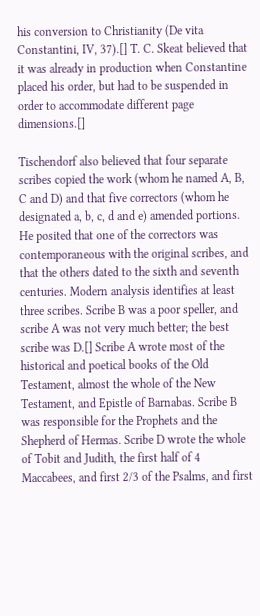his conversion to Christianity (De vita Constantini, IV, 37).[] T. C. Skeat believed that it was already in production when Constantine placed his order, but had to be suspended in order to accommodate different page dimensions.[]

Tischendorf also believed that four separate scribes copied the work (whom he named A, B, C and D) and that five correctors (whom he designated a, b, c, d and e) amended portions. He posited that one of the correctors was contemporaneous with the original scribes, and that the others dated to the sixth and seventh centuries. Modern analysis identifies at least three scribes. Scribe B was a poor speller, and scribe A was not very much better; the best scribe was D.[] Scribe A wrote most of the historical and poetical books of the Old Testament, almost the whole of the New Testament, and Epistle of Barnabas. Scribe B was responsible for the Prophets and the Shepherd of Hermas. Scribe D wrote the whole of Tobit and Judith, the first half of 4 Maccabees, and first 2/3 of the Psalms, and first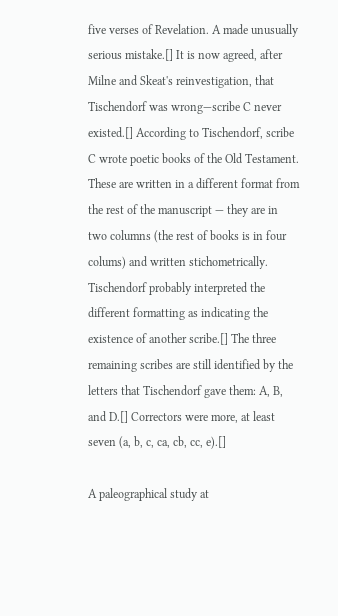five verses of Revelation. A made unusually serious mistake.[] It is now agreed, after Milne and Skeat's reinvestigation, that Tischendorf was wrong—scribe C never existed.[] According to Tischendorf, scribe C wrote poetic books of the Old Testament. These are written in a different format from the rest of the manuscript — they are in two columns (the rest of books is in four colums) and written stichometrically. Tischendorf probably interpreted the different formatting as indicating the existence of another scribe.[] The three remaining scribes are still identified by the letters that Tischendorf gave them: A, B, and D.[] Correctors were more, at least seven (a, b, c, ca, cb, cc, e).[]

A paleographical study at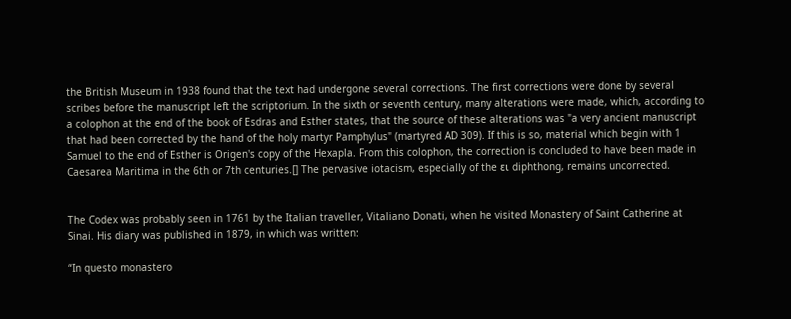the British Museum in 1938 found that the text had undergone several corrections. The first corrections were done by several scribes before the manuscript left the scriptorium. In the sixth or seventh century, many alterations were made, which, according to a colophon at the end of the book of Esdras and Esther states, that the source of these alterations was "a very ancient manuscript that had been corrected by the hand of the holy martyr Pamphylus" (martyred AD 309). If this is so, material which begin with 1 Samuel to the end of Esther is Origen's copy of the Hexapla. From this colophon, the correction is concluded to have been made in Caesarea Maritima in the 6th or 7th centuries.[] The pervasive iotacism, especially of the ει diphthong, remains uncorrected.


The Codex was probably seen in 1761 by the Italian traveller, Vitaliano Donati, when he visited Monastery of Saint Catherine at Sinai. His diary was published in 1879, in which was written:

“In questo monastero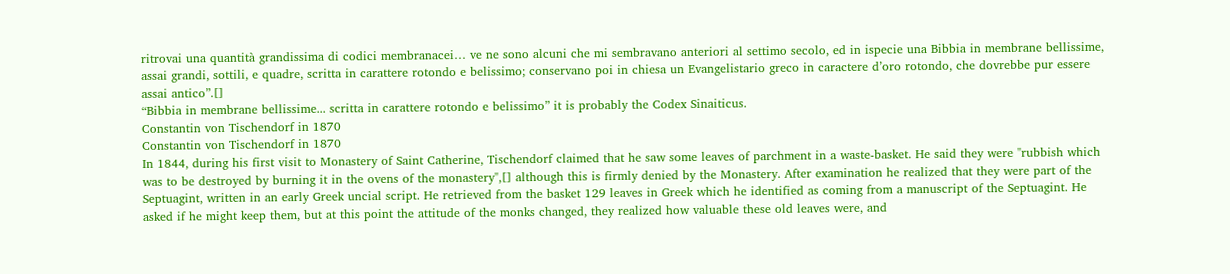ritrovai una quantità grandissima di codici membranacei… ve ne sono alcuni che mi sembravano anteriori al settimo secolo, ed in ispecie una Bibbia in membrane bellissime, assai grandi, sottili, e quadre, scritta in carattere rotondo e belissimo; conservano poi in chiesa un Evangelistario greco in caractere d’oro rotondo, che dovrebbe pur essere assai antico”.[]
“Bibbia in membrane bellissime... scritta in carattere rotondo e belissimo” it is probably the Codex Sinaiticus.
Constantin von Tischendorf in 1870
Constantin von Tischendorf in 1870
In 1844, during his first visit to Monastery of Saint Catherine, Tischendorf claimed that he saw some leaves of parchment in a waste-basket. He said they were "rubbish which was to be destroyed by burning it in the ovens of the monastery",[] although this is firmly denied by the Monastery. After examination he realized that they were part of the Septuagint, written in an early Greek uncial script. He retrieved from the basket 129 leaves in Greek which he identified as coming from a manuscript of the Septuagint. He asked if he might keep them, but at this point the attitude of the monks changed, they realized how valuable these old leaves were, and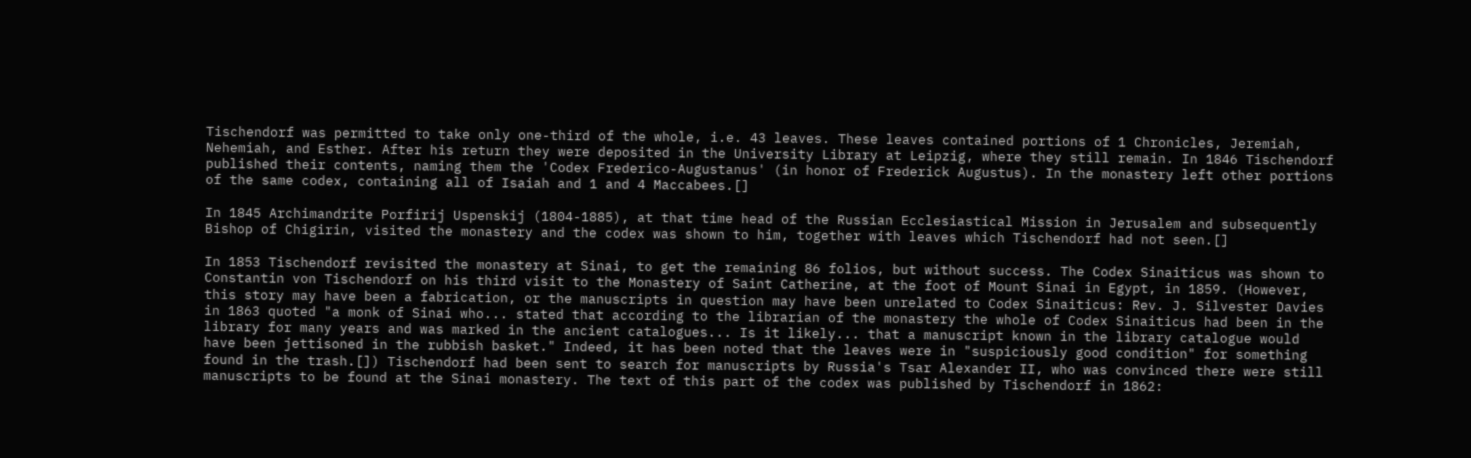Tischendorf was permitted to take only one-third of the whole, i.e. 43 leaves. These leaves contained portions of 1 Chronicles, Jeremiah, Nehemiah, and Esther. After his return they were deposited in the University Library at Leipzig, where they still remain. In 1846 Tischendorf published their contents, naming them the 'Codex Frederico-Augustanus' (in honor of Frederick Augustus). In the monastery left other portions of the same codex, containing all of Isaiah and 1 and 4 Maccabees.[]

In 1845 Archimandrite Porfirij Uspenskij (1804-1885), at that time head of the Russian Ecclesiastical Mission in Jerusalem and subsequently Bishop of Chigirin, visited the monastery and the codex was shown to him, together with leaves which Tischendorf had not seen.[]

In 1853 Tischendorf revisited the monastery at Sinai, to get the remaining 86 folios, but without success. The Codex Sinaiticus was shown to Constantin von Tischendorf on his third visit to the Monastery of Saint Catherine, at the foot of Mount Sinai in Egypt, in 1859. (However, this story may have been a fabrication, or the manuscripts in question may have been unrelated to Codex Sinaiticus: Rev. J. Silvester Davies in 1863 quoted "a monk of Sinai who... stated that according to the librarian of the monastery the whole of Codex Sinaiticus had been in the library for many years and was marked in the ancient catalogues... Is it likely... that a manuscript known in the library catalogue would have been jettisoned in the rubbish basket." Indeed, it has been noted that the leaves were in "suspiciously good condition" for something found in the trash.[]) Tischendorf had been sent to search for manuscripts by Russia's Tsar Alexander II, who was convinced there were still manuscripts to be found at the Sinai monastery. The text of this part of the codex was published by Tischendorf in 1862: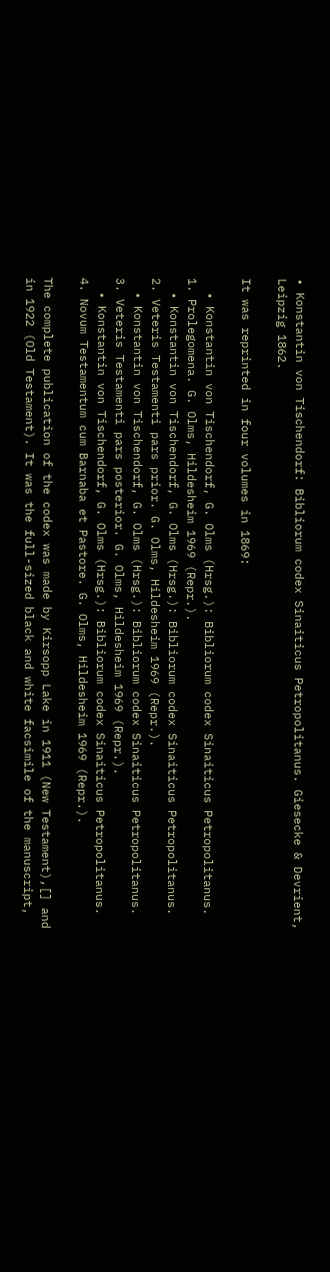• Konstantin von Tischendorf: Bibliorum codex Sinaiticus Petropolitanus. Giesecke & Devrient, Leipzig 1862.

It was reprinted in four volumes in 1869:

  • Konstantin von Tischendorf, G. Olms (Hrsg.): Bibliorum codex Sinaiticus Petropolitanus. 1. Prolegomena. G. Olms, Hildesheim 1969 (Repr.).
  • Konstantin von Tischendorf, G. Olms (Hrsg.): Bibliorum codex Sinaiticus Petropolitanus. 2. Veteris Testamenti pars prior. G. Olms, Hildesheim 1969 (Repr.).
  • Konstantin von Tischendorf, G. Olms (Hrsg.): Bibliorum codex Sinaiticus Petropolitanus. 3. Veteris Testamenti pars posterior. G. Olms, Hildesheim 1969 (Repr.).
  • Konstantin von Tischendorf, G. Olms (Hrsg.): Bibliorum codex Sinaiticus Petropolitanus. 4. Novum Testamentum cum Barnaba et Pastore. G. Olms, Hildesheim 1969 (Repr.).

The complete publication of the codex was made by Kirsopp Lake in 1911 (New Testament),[] and in 1922 (Old Testament). It was the full-sized black and white facsimile of the manuscript,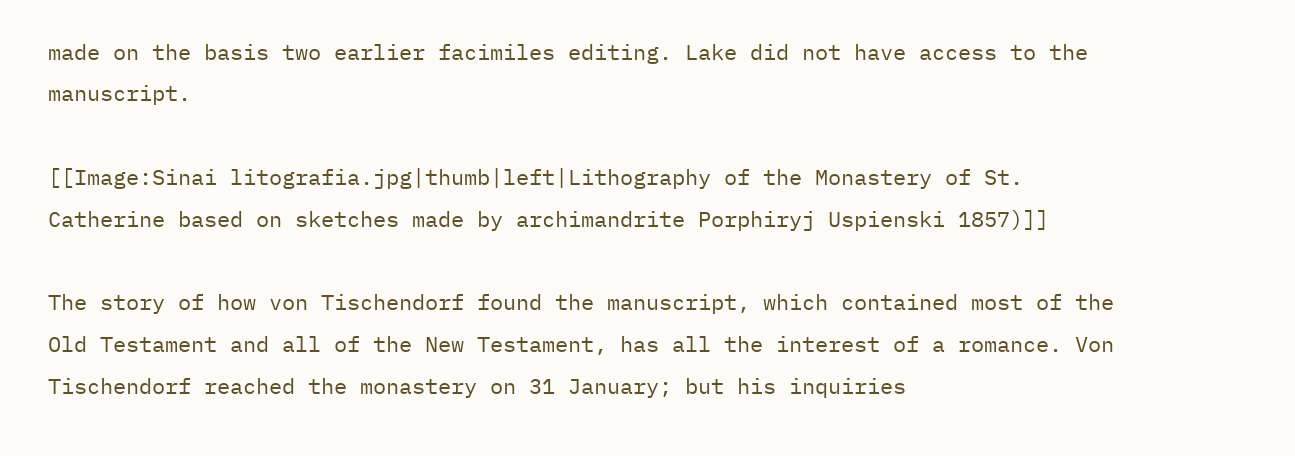made on the basis two earlier facimiles editing. Lake did not have access to the manuscript.

[[Image:Sinai litografia.jpg|thumb|left|Lithography of the Monastery of St. Catherine based on sketches made by archimandrite Porphiryj Uspienski 1857)]]

The story of how von Tischendorf found the manuscript, which contained most of the Old Testament and all of the New Testament, has all the interest of a romance. Von Tischendorf reached the monastery on 31 January; but his inquiries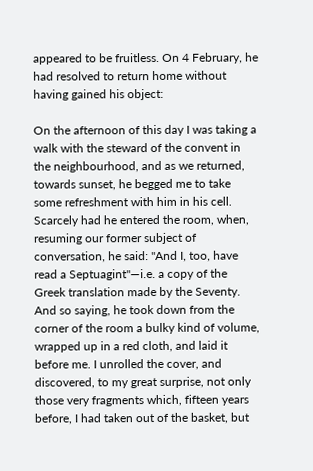appeared to be fruitless. On 4 February, he had resolved to return home without having gained his object:

On the afternoon of this day I was taking a walk with the steward of the convent in the neighbourhood, and as we returned, towards sunset, he begged me to take some refreshment with him in his cell. Scarcely had he entered the room, when, resuming our former subject of conversation, he said: "And I, too, have read a Septuagint"—i.e. a copy of the Greek translation made by the Seventy. And so saying, he took down from the corner of the room a bulky kind of volume, wrapped up in a red cloth, and laid it before me. I unrolled the cover, and discovered, to my great surprise, not only those very fragments which, fifteen years before, I had taken out of the basket, but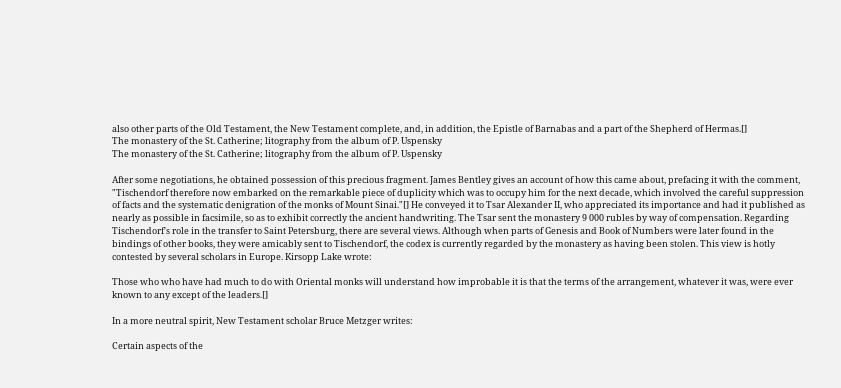also other parts of the Old Testament, the New Testament complete, and, in addition, the Epistle of Barnabas and a part of the Shepherd of Hermas.[]
The monastery of the St. Catherine; litography from the album of P. Uspensky
The monastery of the St. Catherine; litography from the album of P. Uspensky

After some negotiations, he obtained possession of this precious fragment. James Bentley gives an account of how this came about, prefacing it with the comment, "Tischendorf therefore now embarked on the remarkable piece of duplicity which was to occupy him for the next decade, which involved the careful suppression of facts and the systematic denigration of the monks of Mount Sinai."[] He conveyed it to Tsar Alexander II, who appreciated its importance and had it published as nearly as possible in facsimile, so as to exhibit correctly the ancient handwriting. The Tsar sent the monastery 9 000 rubles by way of compensation. Regarding Tischendorf's role in the transfer to Saint Petersburg, there are several views. Although when parts of Genesis and Book of Numbers were later found in the bindings of other books, they were amicably sent to Tischendorf, the codex is currently regarded by the monastery as having been stolen. This view is hotly contested by several scholars in Europe. Kirsopp Lake wrote:

Those who who have had much to do with Oriental monks will understand how improbable it is that the terms of the arrangement, whatever it was, were ever known to any except of the leaders.[]

In a more neutral spirit, New Testament scholar Bruce Metzger writes:

Certain aspects of the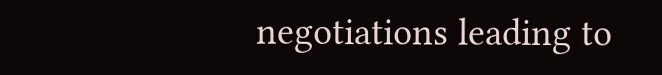negotiations leading to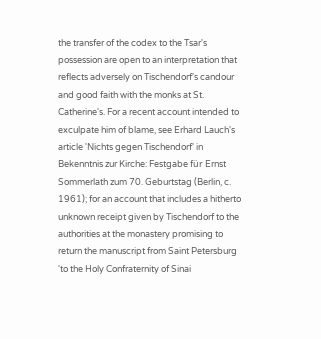the transfer of the codex to the Tsar's possession are open to an interpretation that reflects adversely on Tischendorf's candour and good faith with the monks at St. Catherine's. For a recent account intended to exculpate him of blame, see Erhard Lauch's article 'Nichts gegen Tischendorf' in Bekenntnis zur Kirche: Festgabe für Ernst Sommerlath zum 70. Geburtstag (Berlin, c. 1961); for an account that includes a hitherto unknown receipt given by Tischendorf to the authorities at the monastery promising to return the manuscript from Saint Petersburg 'to the Holy Confraternity of Sinai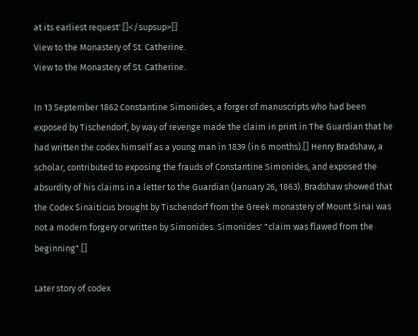at its earliest request'.[]</supsup>[]
View to the Monastery of St. Catherine.
View to the Monastery of St. Catherine.

In 13 September 1862 Constantine Simonides, a forger of manuscripts who had been exposed by Tischendorf, by way of revenge made the claim in print in The Guardian that he had written the codex himself as a young man in 1839 (in 6 months).[] Henry Bradshaw, a scholar, contributed to exposing the frauds of Constantine Simonides, and exposed the absurdity of his claims in a letter to the Guardian (January 26, 1863). Bradshaw showed that the Codex Sinaiticus brought by Tischendorf from the Greek monastery of Mount Sinai was not a modern forgery or written by Simonides. Simonides' "claim was flawed from the beginning".[]

Later story of codex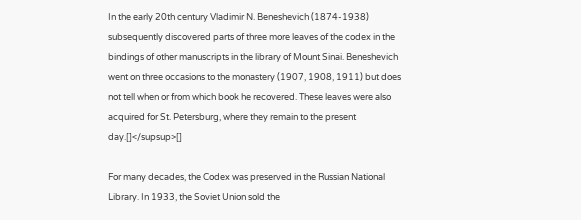In the early 20th century Vladimir N. Beneshevich (1874-1938) subsequently discovered parts of three more leaves of the codex in the bindings of other manuscripts in the library of Mount Sinai. Beneshevich went on three occasions to the monastery (1907, 1908, 1911) but does not tell when or from which book he recovered. These leaves were also acquired for St. Petersburg, where they remain to the present day.[]</supsup>[]

For many decades, the Codex was preserved in the Russian National Library. In 1933, the Soviet Union sold the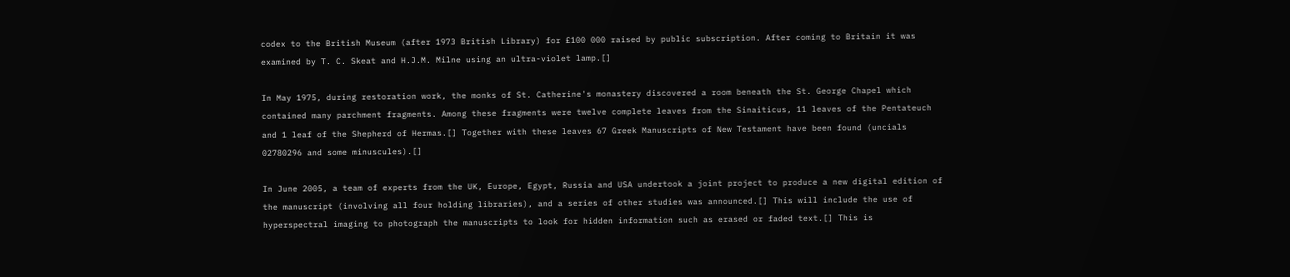codex to the British Museum (after 1973 British Library) for £100 000 raised by public subscription. After coming to Britain it was examined by T. C. Skeat and H.J.M. Milne using an ultra-violet lamp.[]

In May 1975, during restoration work, the monks of St. Catherine's monastery discovered a room beneath the St. George Chapel which contained many parchment fragments. Among these fragments were twelve complete leaves from the Sinaiticus, 11 leaves of the Pentateuch and 1 leaf of the Shepherd of Hermas.[] Together with these leaves 67 Greek Manuscripts of New Testament have been found (uncials 02780296 and some minuscules).[]

In June 2005, a team of experts from the UK, Europe, Egypt, Russia and USA undertook a joint project to produce a new digital edition of the manuscript (involving all four holding libraries), and a series of other studies was announced.[] This will include the use of hyperspectral imaging to photograph the manuscripts to look for hidden information such as erased or faded text.[] This is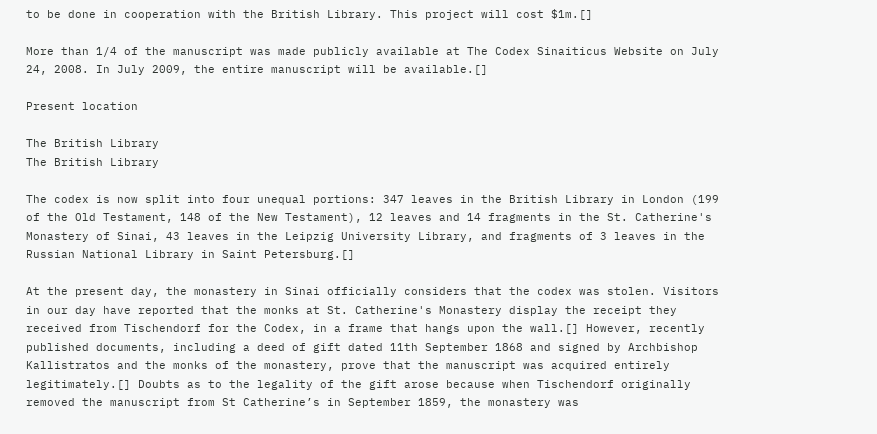to be done in cooperation with the British Library. This project will cost $1m.[]

More than 1/4 of the manuscript was made publicly available at The Codex Sinaiticus Website on July 24, 2008. In July 2009, the entire manuscript will be available.[]

Present location

The British Library
The British Library

The codex is now split into four unequal portions: 347 leaves in the British Library in London (199 of the Old Testament, 148 of the New Testament), 12 leaves and 14 fragments in the St. Catherine's Monastery of Sinai, 43 leaves in the Leipzig University Library, and fragments of 3 leaves in the Russian National Library in Saint Petersburg.[]

At the present day, the monastery in Sinai officially considers that the codex was stolen. Visitors in our day have reported that the monks at St. Catherine's Monastery display the receipt they received from Tischendorf for the Codex, in a frame that hangs upon the wall.[] However, recently published documents, including a deed of gift dated 11th September 1868 and signed by Archbishop Kallistratos and the monks of the monastery, prove that the manuscript was acquired entirely legitimately.[] Doubts as to the legality of the gift arose because when Tischendorf originally removed the manuscript from St Catherine’s in September 1859, the monastery was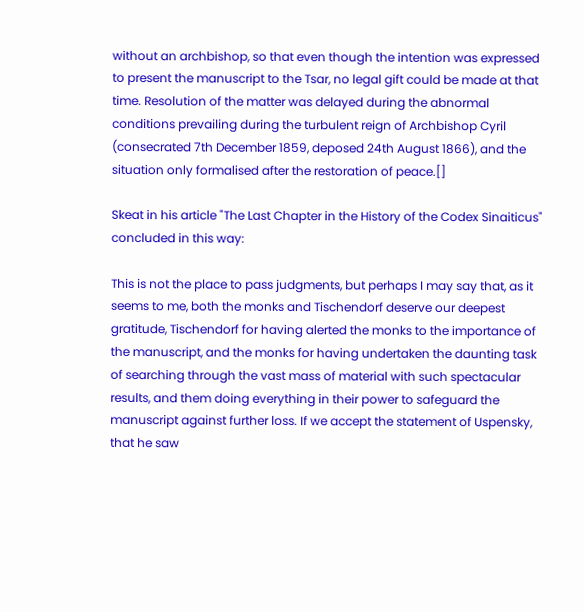without an archbishop, so that even though the intention was expressed to present the manuscript to the Tsar, no legal gift could be made at that time. Resolution of the matter was delayed during the abnormal conditions prevailing during the turbulent reign of Archbishop Cyril (consecrated 7th December 1859, deposed 24th August 1866), and the situation only formalised after the restoration of peace.[]

Skeat in his article "The Last Chapter in the History of the Codex Sinaiticus" concluded in this way:

This is not the place to pass judgments, but perhaps I may say that, as it seems to me, both the monks and Tischendorf deserve our deepest gratitude, Tischendorf for having alerted the monks to the importance of the manuscript, and the monks for having undertaken the daunting task of searching through the vast mass of material with such spectacular results, and them doing everything in their power to safeguard the manuscript against further loss. If we accept the statement of Uspensky, that he saw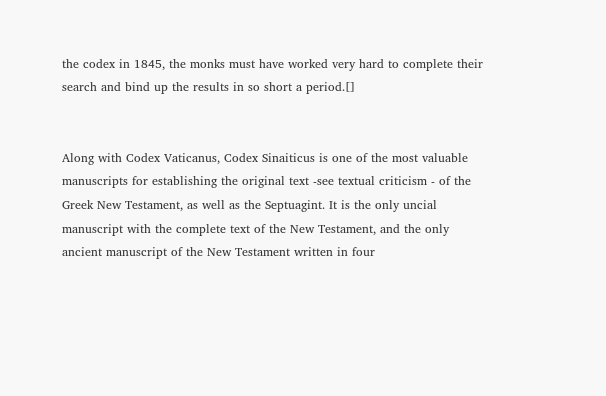the codex in 1845, the monks must have worked very hard to complete their search and bind up the results in so short a period.[]


Along with Codex Vaticanus, Codex Sinaiticus is one of the most valuable manuscripts for establishing the original text -see textual criticism - of the Greek New Testament, as well as the Septuagint. It is the only uncial manuscript with the complete text of the New Testament, and the only ancient manuscript of the New Testament written in four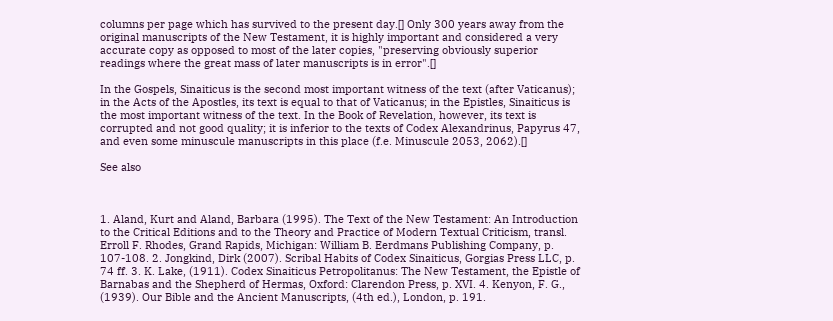columns per page which has survived to the present day.[] Only 300 years away from the original manuscripts of the New Testament, it is highly important and considered a very accurate copy as opposed to most of the later copies, "preserving obviously superior readings where the great mass of later manuscripts is in error".[]

In the Gospels, Sinaiticus is the second most important witness of the text (after Vaticanus); in the Acts of the Apostles, its text is equal to that of Vaticanus; in the Epistles, Sinaiticus is the most important witness of the text. In the Book of Revelation, however, its text is corrupted and not good quality; it is inferior to the texts of Codex Alexandrinus, Papyrus 47, and even some minuscule manuscripts in this place (f.e. Minuscule 2053, 2062).[]

See also



1. Aland, Kurt and Aland, Barbara (1995). The Text of the New Testament: An Introduction to the Critical Editions and to the Theory and Practice of Modern Textual Criticism, transl. Erroll F. Rhodes, Grand Rapids, Michigan: William B. Eerdmans Publishing Company, p. 107-108. 2. Jongkind, Dirk (2007). Scribal Habits of Codex Sinaiticus, Gorgias Press LLC, p. 74 ff. 3. K. Lake, (1911). Codex Sinaiticus Petropolitanus: The New Testament, the Epistle of Barnabas and the Shepherd of Hermas, Oxford: Clarendon Press, p. XVI. 4. Kenyon, F. G., (1939). Our Bible and the Ancient Manuscripts, (4th ed.), London, p. 191.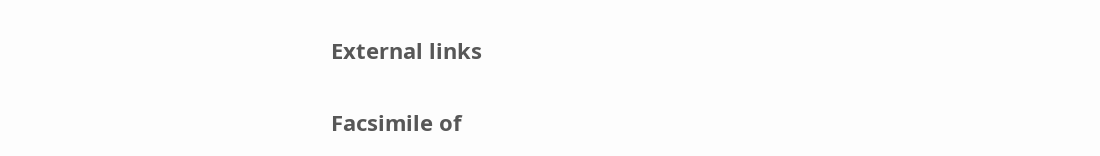External links


Facsimile of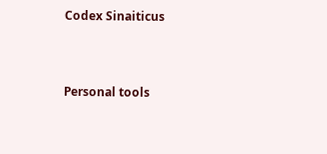Codex Sinaiticus



Personal tools